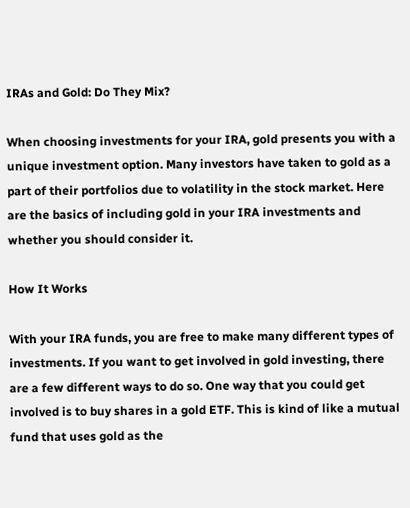IRAs and Gold: Do They Mix?

When choosing investments for your IRA, gold presents you with a unique investment option. Many investors have taken to gold as a part of their portfolios due to volatility in the stock market. Here are the basics of including gold in your IRA investments and whether you should consider it.

How It Works

With your IRA funds, you are free to make many different types of investments. If you want to get involved in gold investing, there are a few different ways to do so. One way that you could get involved is to buy shares in a gold ETF. This is kind of like a mutual fund that uses gold as the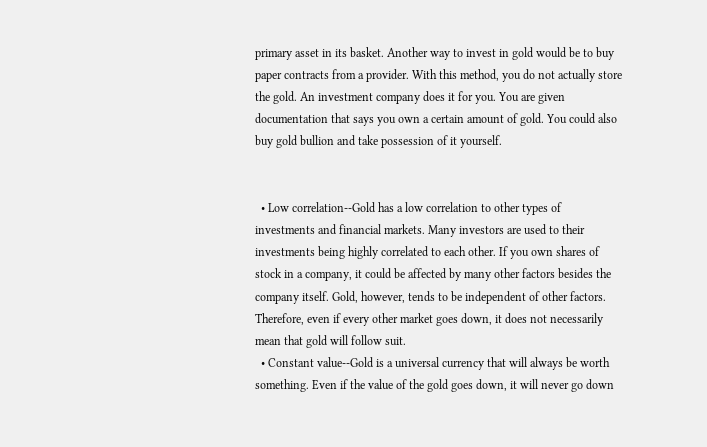primary asset in its basket. Another way to invest in gold would be to buy paper contracts from a provider. With this method, you do not actually store the gold. An investment company does it for you. You are given documentation that says you own a certain amount of gold. You could also buy gold bullion and take possession of it yourself.


  • Low correlation--Gold has a low correlation to other types of investments and financial markets. Many investors are used to their investments being highly correlated to each other. If you own shares of stock in a company, it could be affected by many other factors besides the company itself. Gold, however, tends to be independent of other factors. Therefore, even if every other market goes down, it does not necessarily mean that gold will follow suit.
  • Constant value--Gold is a universal currency that will always be worth something. Even if the value of the gold goes down, it will never go down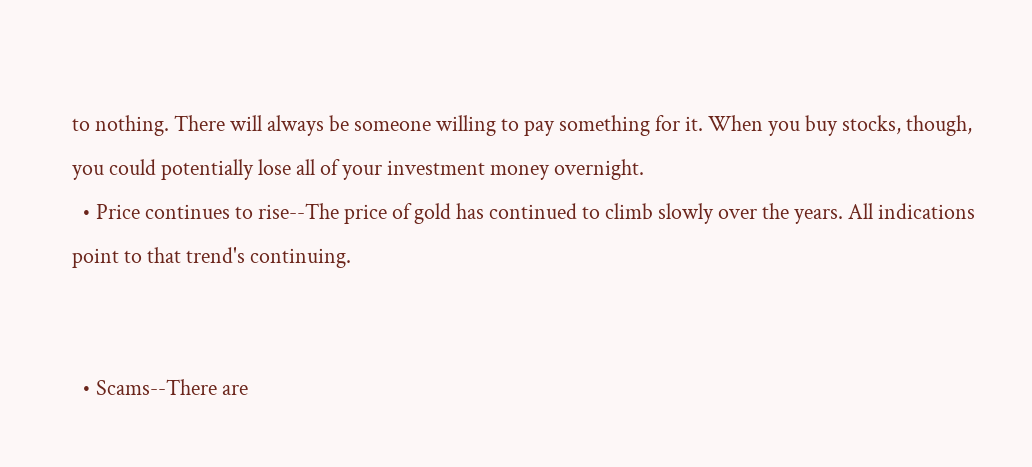to nothing. There will always be someone willing to pay something for it. When you buy stocks, though, you could potentially lose all of your investment money overnight.
  • Price continues to rise--The price of gold has continued to climb slowly over the years. All indications point to that trend's continuing.


  • Scams--There are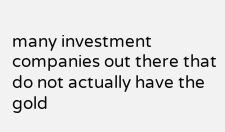many investment companies out there that do not actually have the gold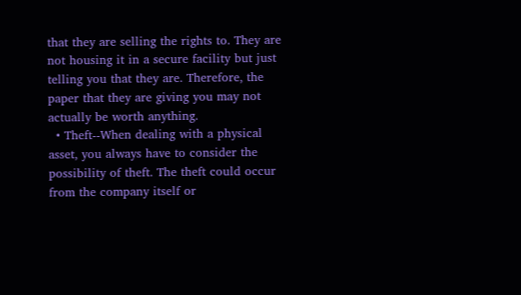that they are selling the rights to. They are not housing it in a secure facility but just telling you that they are. Therefore, the paper that they are giving you may not actually be worth anything.
  • Theft--When dealing with a physical asset, you always have to consider the possibility of theft. The theft could occur from the company itself or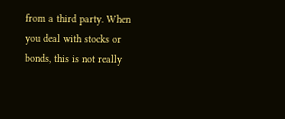from a third party. When you deal with stocks or bonds, this is not really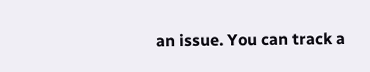an issue. You can track a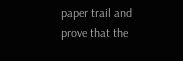paper trail and prove that the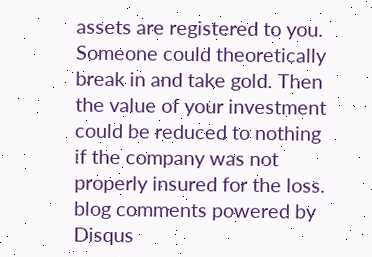assets are registered to you. Someone could theoretically break in and take gold. Then the value of your investment could be reduced to nothing if the company was not properly insured for the loss.
blog comments powered by Disqus